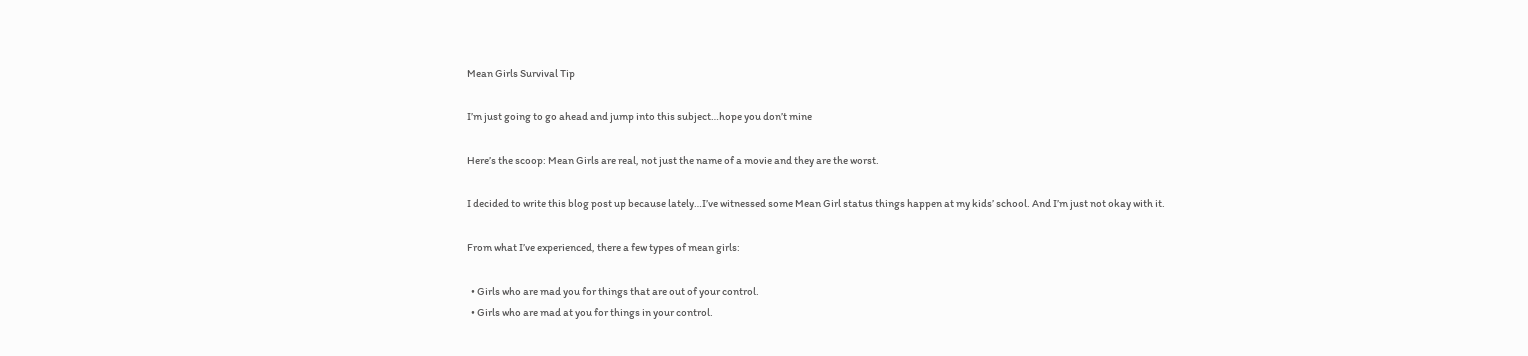Mean Girls Survival Tip

I’m just going to go ahead and jump into this subject…hope you don’t mine

Here’s the scoop: Mean Girls are real, not just the name of a movie and they are the worst.

I decided to write this blog post up because lately…I’ve witnessed some Mean Girl status things happen at my kids’ school. And I’m just not okay with it.

From what I’ve experienced, there a few types of mean girls:

  • Girls who are mad you for things that are out of your control.
  • Girls who are mad at you for things in your control.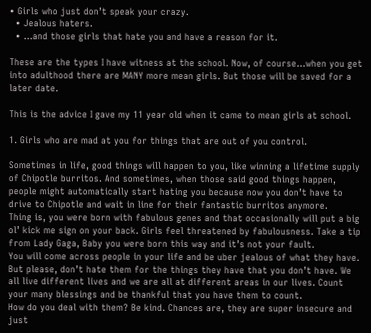• Girls who just don’t speak your crazy.
  • Jealous haters.
  • …and those girls that hate you and have a reason for it.

These are the types I have witness at the school. Now, of course…when you get into adulthood there are MANY more mean girls. But those will be saved for a later date.

This is the advice I gave my 11 year old when it came to mean girls at school.

1. Girls who are mad at you for things that are out of you control.

Sometimes in life, good things will happen to you, like winning a lifetime supply of Chipotle burritos. And sometimes, when those said good things happen, people might automatically start hating you because now you don’t have to drive to Chipotle and wait in line for their fantastic burritos anymore.
Thing is, you were born with fabulous genes and that occasionally will put a big ol’ kick me sign on your back. Girls feel threatened by fabulousness. Take a tip from Lady Gaga, Baby you were born this way and it’s not your fault.
You will come across people in your life and be uber jealous of what they have. But please, don’t hate them for the things they have that you don’t have. We all live different lives and we are all at different areas in our lives. Count your many blessings and be thankful that you have them to count.
How do you deal with them? Be kind. Chances are, they are super insecure and just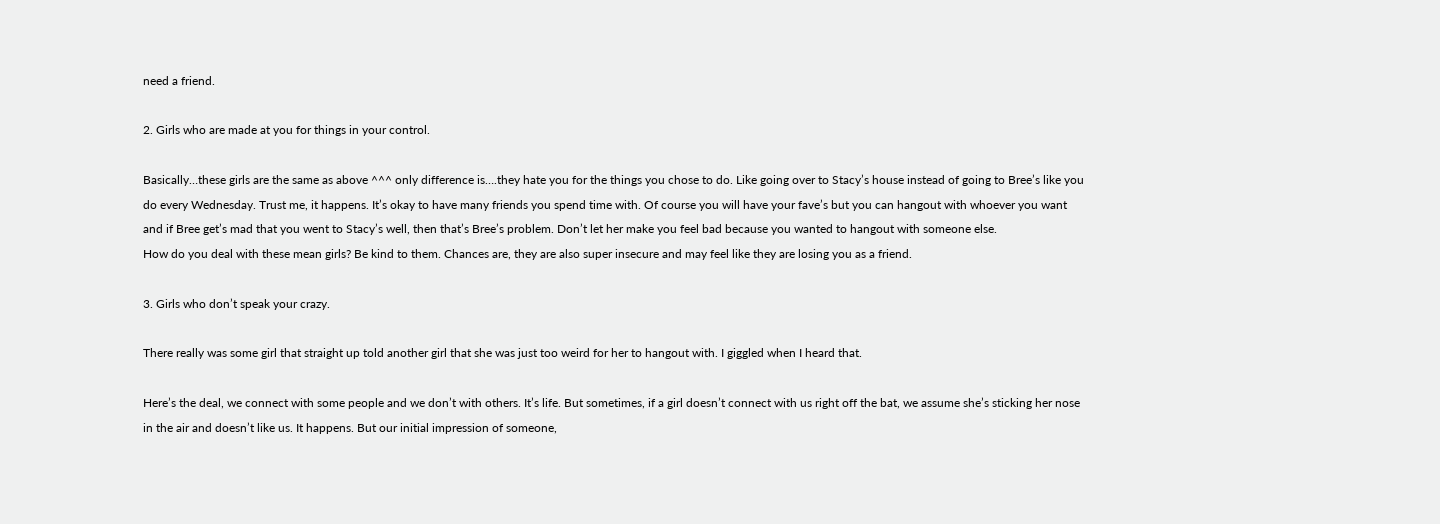need a friend.

2. Girls who are made at you for things in your control.

Basically…these girls are the same as above ^^^ only difference is….they hate you for the things you chose to do. Like going over to Stacy’s house instead of going to Bree’s like you do every Wednesday. Trust me, it happens. It’s okay to have many friends you spend time with. Of course you will have your fave’s but you can hangout with whoever you want and if Bree get’s mad that you went to Stacy’s well, then that’s Bree’s problem. Don’t let her make you feel bad because you wanted to hangout with someone else.
How do you deal with these mean girls? Be kind to them. Chances are, they are also super insecure and may feel like they are losing you as a friend.

3. Girls who don’t speak your crazy.

There really was some girl that straight up told another girl that she was just too weird for her to hangout with. I giggled when I heard that.

Here’s the deal, we connect with some people and we don’t with others. It’s life. But sometimes, if a girl doesn’t connect with us right off the bat, we assume she’s sticking her nose in the air and doesn’t like us. It happens. But our initial impression of someone,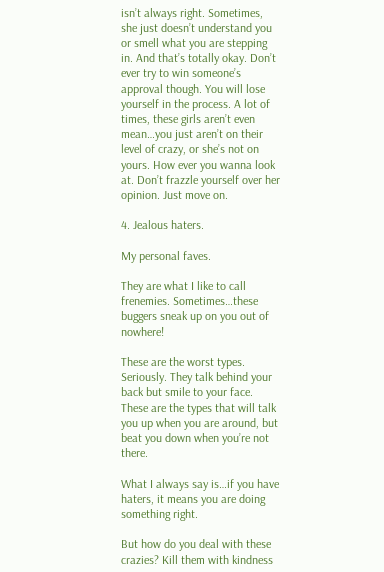isn’t always right. Sometimes, she just doesn’t understand you or smell what you are stepping in. And that’s totally okay. Don’t ever try to win someone’s approval though. You will lose yourself in the process. A lot of times, these girls aren’t even mean…you just aren’t on their level of crazy, or she’s not on yours. How ever you wanna look at. Don’t frazzle yourself over her opinion. Just move on.

4. Jealous haters.

My personal faves.

They are what I like to call frenemies. Sometimes…these buggers sneak up on you out of nowhere!

These are the worst types. Seriously. They talk behind your back but smile to your face. These are the types that will talk you up when you are around, but beat you down when you’re not there.

What I always say is…if you have haters, it means you are doing something right.

But how do you deal with these crazies? Kill them with kindness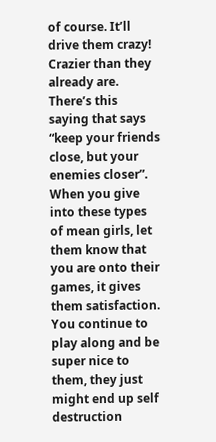of course. It’ll drive them crazy! Crazier than they already are. There’s this saying that says “keep your friends close, but your enemies closer”. When you give into these types of mean girls, let them know that you are onto their games, it gives them satisfaction. You continue to play along and be super nice to them, they just might end up self destruction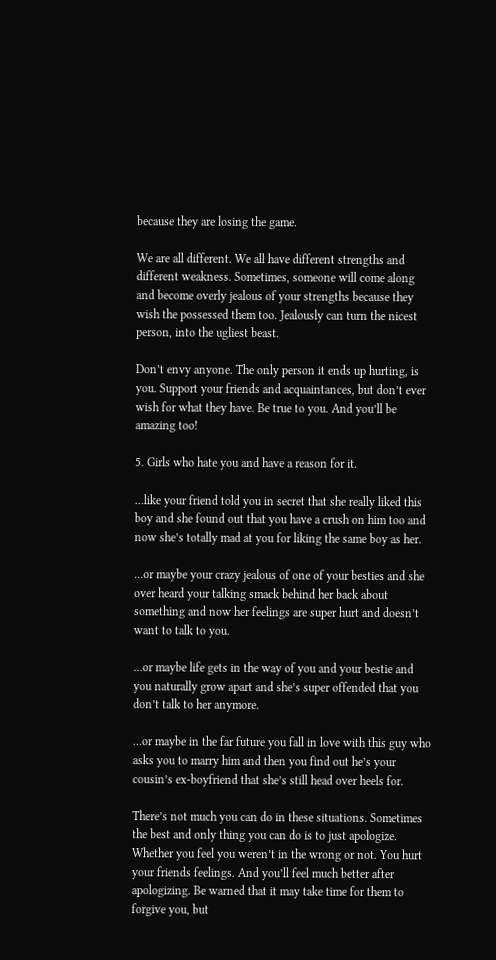because they are losing the game.

We are all different. We all have different strengths and different weakness. Sometimes, someone will come along and become overly jealous of your strengths because they wish the possessed them too. Jealously can turn the nicest person, into the ugliest beast.

Don’t envy anyone. The only person it ends up hurting, is you. Support your friends and acquaintances, but don’t ever wish for what they have. Be true to you. And you’ll be amazing too!

5. Girls who hate you and have a reason for it.

…like your friend told you in secret that she really liked this boy and she found out that you have a crush on him too and now she’s totally mad at you for liking the same boy as her.

…or maybe your crazy jealous of one of your besties and she over heard your talking smack behind her back about something and now her feelings are super hurt and doesn’t want to talk to you.

…or maybe life gets in the way of you and your bestie and you naturally grow apart and she’s super offended that you don’t talk to her anymore.

…or maybe in the far future you fall in love with this guy who asks you to marry him and then you find out he’s your cousin’s ex-boyfriend that she’s still head over heels for.

There’s not much you can do in these situations. Sometimes the best and only thing you can do is to just apologize. Whether you feel you weren’t in the wrong or not. You hurt your friends feelings. And you’ll feel much better after apologizing. Be warned that it may take time for them to forgive you, but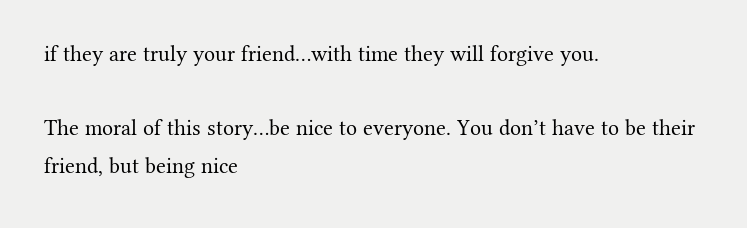if they are truly your friend…with time they will forgive you.

The moral of this story…be nice to everyone. You don’t have to be their friend, but being nice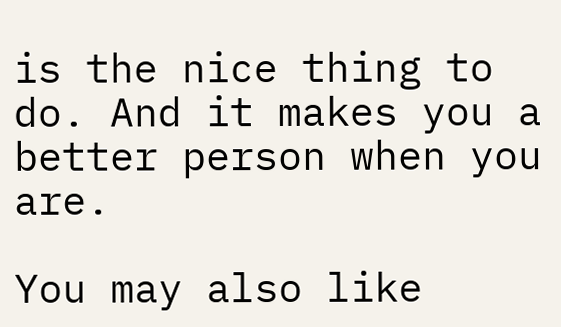is the nice thing to do. And it makes you a better person when you are.

You may also like